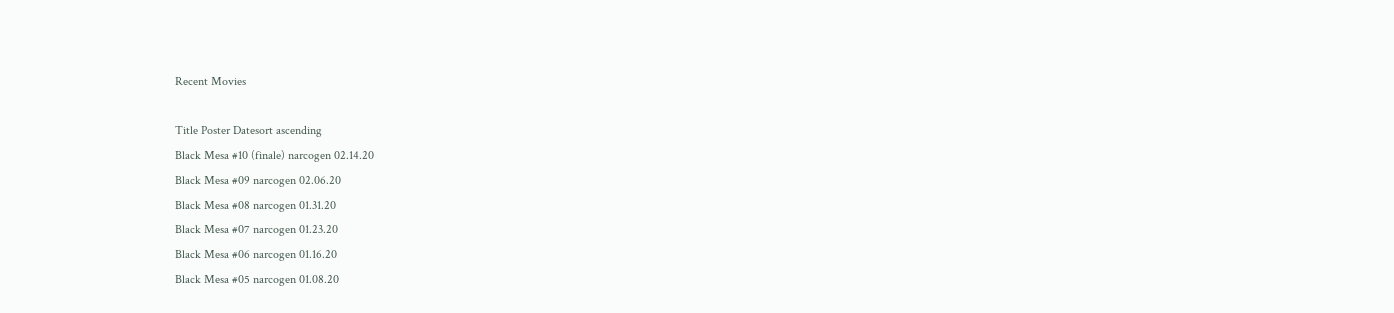Recent Movies

Title Poster Datesort ascending
Black Mesa #10 (finale) narcogen 02.14.20
Black Mesa #09 narcogen 02.06.20
Black Mesa #08 narcogen 01.31.20
Black Mesa #07 narcogen 01.23.20
Black Mesa #06 narcogen 01.16.20
Black Mesa #05 narcogen 01.08.20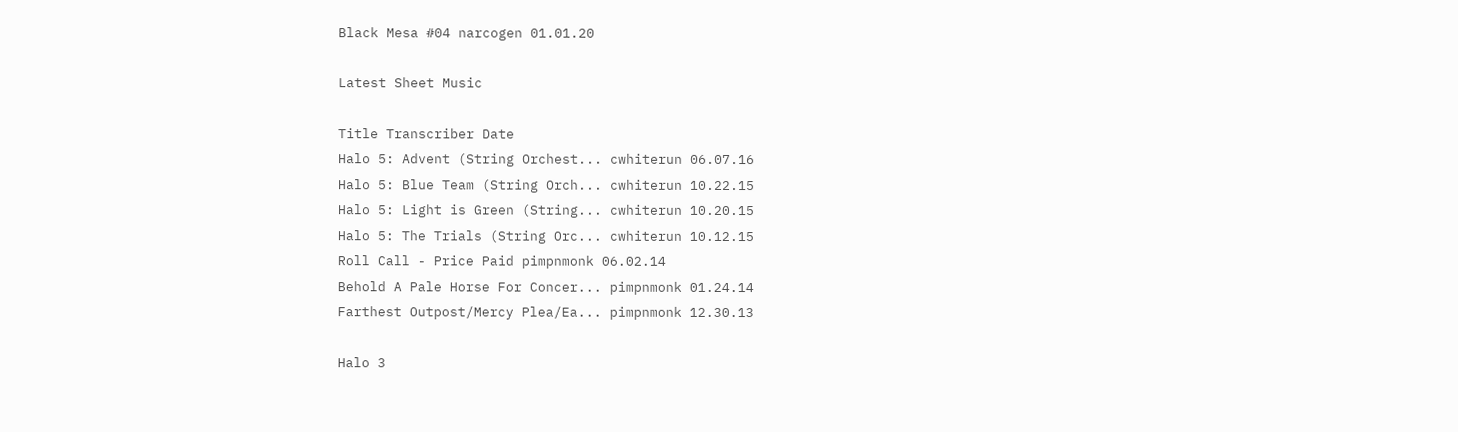Black Mesa #04 narcogen 01.01.20

Latest Sheet Music

Title Transcriber Date
Halo 5: Advent (String Orchest... cwhiterun 06.07.16
Halo 5: Blue Team (String Orch... cwhiterun 10.22.15
Halo 5: Light is Green (String... cwhiterun 10.20.15
Halo 5: The Trials (String Orc... cwhiterun 10.12.15
Roll Call - Price Paid pimpnmonk 06.02.14
Behold A Pale Horse For Concer... pimpnmonk 01.24.14
Farthest Outpost/Mercy Plea/Ea... pimpnmonk 12.30.13

Halo 3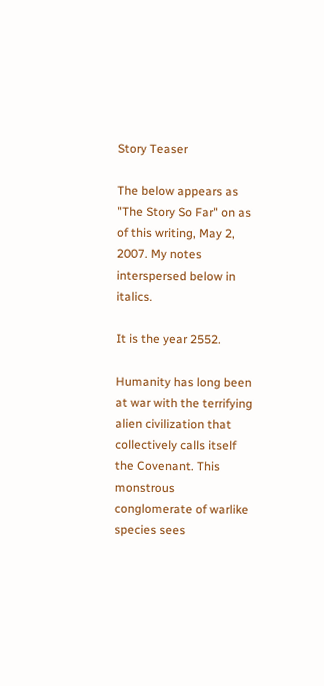Story Teaser

The below appears as "The Story So Far" on as of this writing, May 2, 2007. My notes interspersed below in italics.

It is the year 2552.

Humanity has long been at war with the terrifying alien civilization that collectively calls itself the Covenant. This monstrous conglomerate of warlike species sees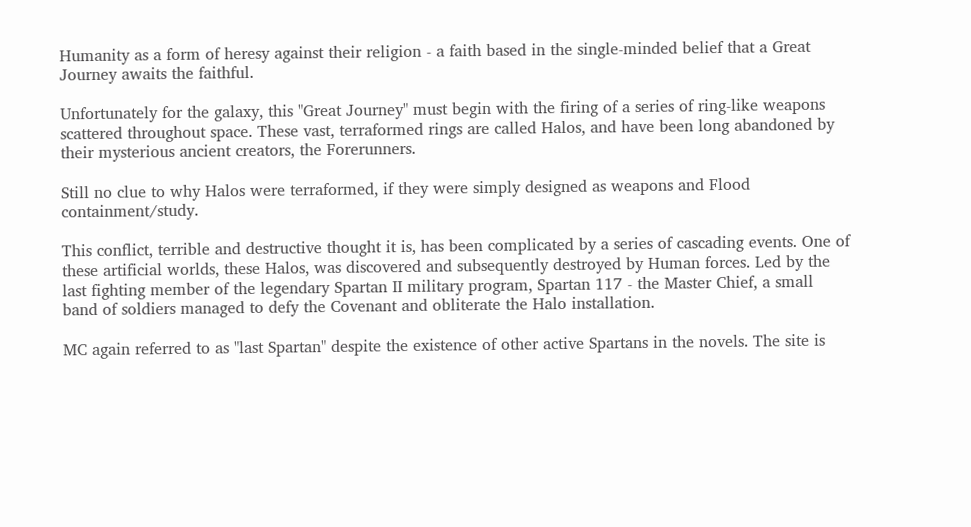Humanity as a form of heresy against their religion - a faith based in the single-minded belief that a Great Journey awaits the faithful.

Unfortunately for the galaxy, this "Great Journey" must begin with the firing of a series of ring-like weapons scattered throughout space. These vast, terraformed rings are called Halos, and have been long abandoned by their mysterious ancient creators, the Forerunners.

Still no clue to why Halos were terraformed, if they were simply designed as weapons and Flood containment/study.

This conflict, terrible and destructive thought it is, has been complicated by a series of cascading events. One of these artificial worlds, these Halos, was discovered and subsequently destroyed by Human forces. Led by the last fighting member of the legendary Spartan II military program, Spartan 117 - the Master Chief, a small band of soldiers managed to defy the Covenant and obliterate the Halo installation.

MC again referred to as "last Spartan" despite the existence of other active Spartans in the novels. The site is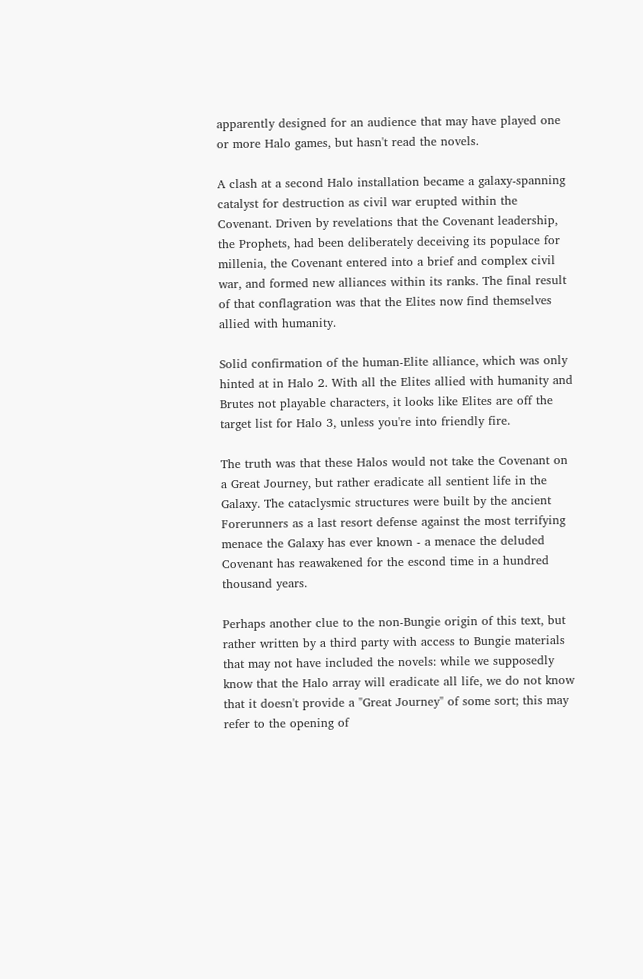apparently designed for an audience that may have played one or more Halo games, but hasn't read the novels.

A clash at a second Halo installation became a galaxy-spanning catalyst for destruction as civil war erupted within the Covenant. Driven by revelations that the Covenant leadership, the Prophets, had been deliberately deceiving its populace for millenia, the Covenant entered into a brief and complex civil war, and formed new alliances within its ranks. The final result of that conflagration was that the Elites now find themselves allied with humanity.

Solid confirmation of the human-Elite alliance, which was only hinted at in Halo 2. With all the Elites allied with humanity and Brutes not playable characters, it looks like Elites are off the target list for Halo 3, unless you're into friendly fire.

The truth was that these Halos would not take the Covenant on a Great Journey, but rather eradicate all sentient life in the Galaxy. The cataclysmic structures were built by the ancient Forerunners as a last resort defense against the most terrifying menace the Galaxy has ever known - a menace the deluded Covenant has reawakened for the escond time in a hundred thousand years.

Perhaps another clue to the non-Bungie origin of this text, but rather written by a third party with access to Bungie materials that may not have included the novels: while we supposedly know that the Halo array will eradicate all life, we do not know that it doesn't provide a "Great Journey" of some sort; this may refer to the opening of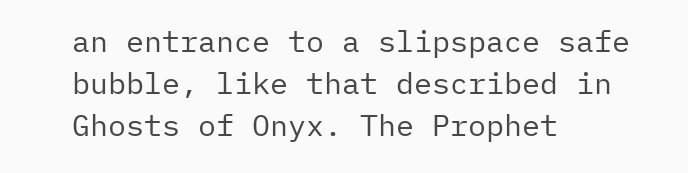an entrance to a slipspace safe bubble, like that described in Ghosts of Onyx. The Prophet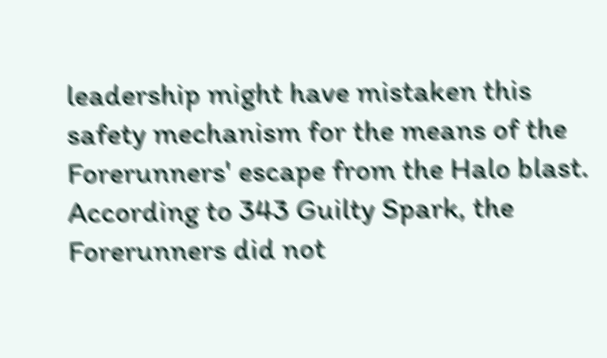leadership might have mistaken this safety mechanism for the means of the Forerunners' escape from the Halo blast. According to 343 Guilty Spark, the Forerunners did not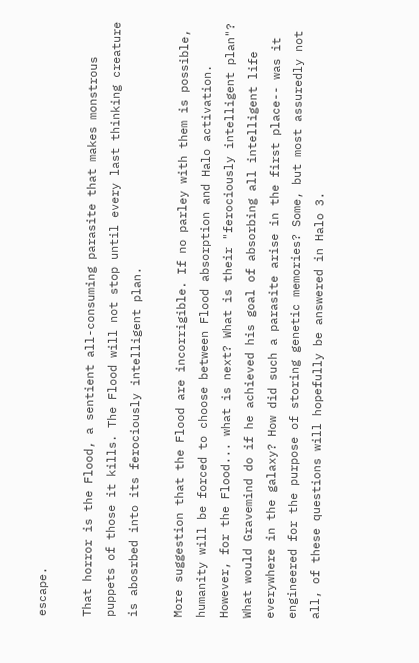escape.

That horror is the Flood, a sentient all-consuming parasite that makes monstrous puppets of those it kills. The Flood will not stop until every last thinking creature is abosrbed into its ferociously intelligent plan.

More suggestion that the Flood are incorrigible. If no parley with them is possible, humanity will be forced to choose between Flood absorption and Halo activation. However, for the Flood... what is next? What is their "ferociously intelligent plan"? What would Gravemind do if he achieved his goal of absorbing all intelligent life everywhere in the galaxy? How did such a parasite arise in the first place-- was it engineered for the purpose of storing genetic memories? Some, but most assuredly not all, of these questions will hopefully be answered in Halo 3.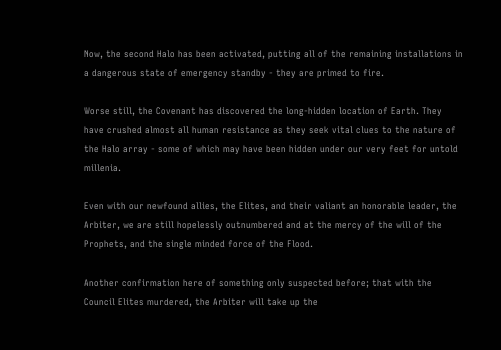Now, the second Halo has been activated, putting all of the remaining installations in a dangerous state of emergency standby - they are primed to fire.

Worse still, the Covenant has discovered the long-hidden location of Earth. They have crushed almost all human resistance as they seek vital clues to the nature of the Halo array - some of which may have been hidden under our very feet for untold millenia.

Even with our newfound allies, the Elites, and their valiant an honorable leader, the Arbiter, we are still hopelessly outnumbered and at the mercy of the will of the Prophets, and the single minded force of the Flood.

Another confirmation here of something only suspected before; that with the Council Elites murdered, the Arbiter will take up the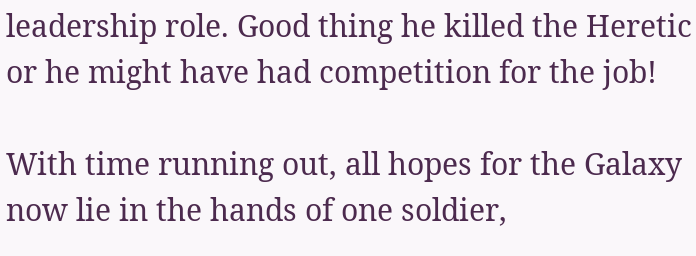leadership role. Good thing he killed the Heretic or he might have had competition for the job!

With time running out, all hopes for the Galaxy now lie in the hands of one soldier,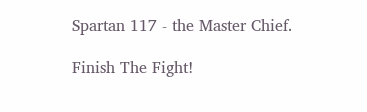Spartan 117 - the Master Chief.

Finish The Fight!